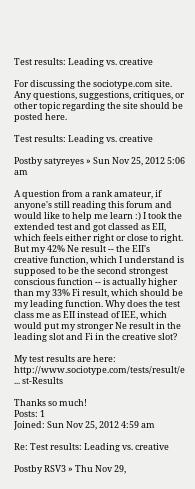Test results: Leading vs. creative

For discussing the sociotype.com site. Any questions, suggestions, critiques, or other topic regarding the site should be posted here.

Test results: Leading vs. creative

Postby satyreyes » Sun Nov 25, 2012 5:06 am

A question from a rank amateur, if anyone's still reading this forum and would like to help me learn :) I took the extended test and got classed as EII, which feels either right or close to right. But my 42% Ne result -- the EII's creative function, which I understand is supposed to be the second strongest conscious function -- is actually higher than my 33% Fi result, which should be my leading function. Why does the test class me as EII instead of IEE, which would put my stronger Ne result in the leading slot and Fi in the creative slot?

My test results are here: http://www.sociotype.com/tests/result/e ... st-Results

Thanks so much!
Posts: 1
Joined: Sun Nov 25, 2012 4:59 am

Re: Test results: Leading vs. creative

Postby RSV3 » Thu Nov 29,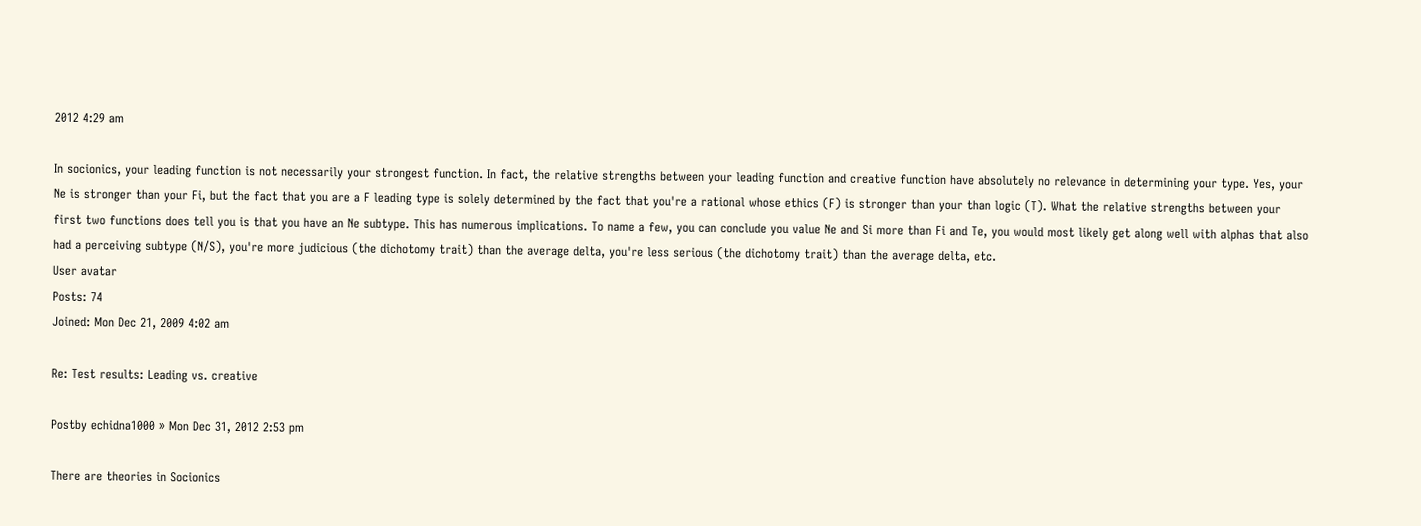2012 4:29 am

In socionics, your leading function is not necessarily your strongest function. In fact, the relative strengths between your leading function and creative function have absolutely no relevance in determining your type. Yes, your Ne is stronger than your Fi, but the fact that you are a F leading type is solely determined by the fact that you're a rational whose ethics (F) is stronger than your than logic (T). What the relative strengths between your first two functions does tell you is that you have an Ne subtype. This has numerous implications. To name a few, you can conclude you value Ne and Si more than Fi and Te, you would most likely get along well with alphas that also had a perceiving subtype (N/S), you're more judicious (the dichotomy trait) than the average delta, you're less serious (the dichotomy trait) than the average delta, etc.
User avatar
Posts: 74
Joined: Mon Dec 21, 2009 4:02 am

Re: Test results: Leading vs. creative

Postby echidna1000 » Mon Dec 31, 2012 2:53 pm

There are theories in Socionics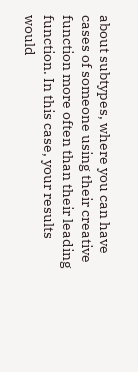about subtypes, where you can have cases of someone using their creative function more often than their leading function. In this case, your results would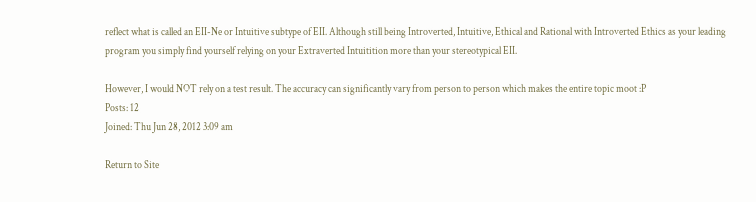reflect what is called an EII-Ne or Intuitive subtype of EII. Although still being Introverted, Intuitive, Ethical and Rational with Introverted Ethics as your leading program you simply find yourself relying on your Extraverted Intuitition more than your stereotypical EII.

However, I would NOT rely on a test result. The accuracy can significantly vary from person to person which makes the entire topic moot :P
Posts: 12
Joined: Thu Jun 28, 2012 3:09 am

Return to Site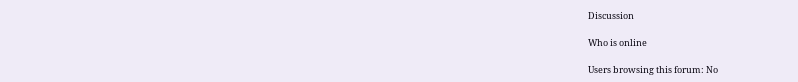Discussion

Who is online

Users browsing this forum: No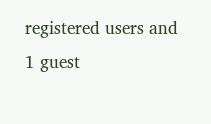registered users and 1 guest